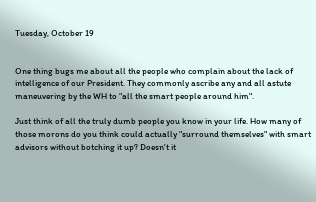Tuesday, October 19


One thing bugs me about all the people who complain about the lack of intelligence of our President. They commonly ascribe any and all astute maneuvering by the WH to "all the smart people around him".

Just think of all the truly dumb people you know in your life. How many of those morons do you think could actually "surround themselves" with smart advisors without botching it up? Doesn't it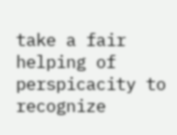take a fair helping of perspicacity to recognize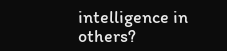intelligence in others?